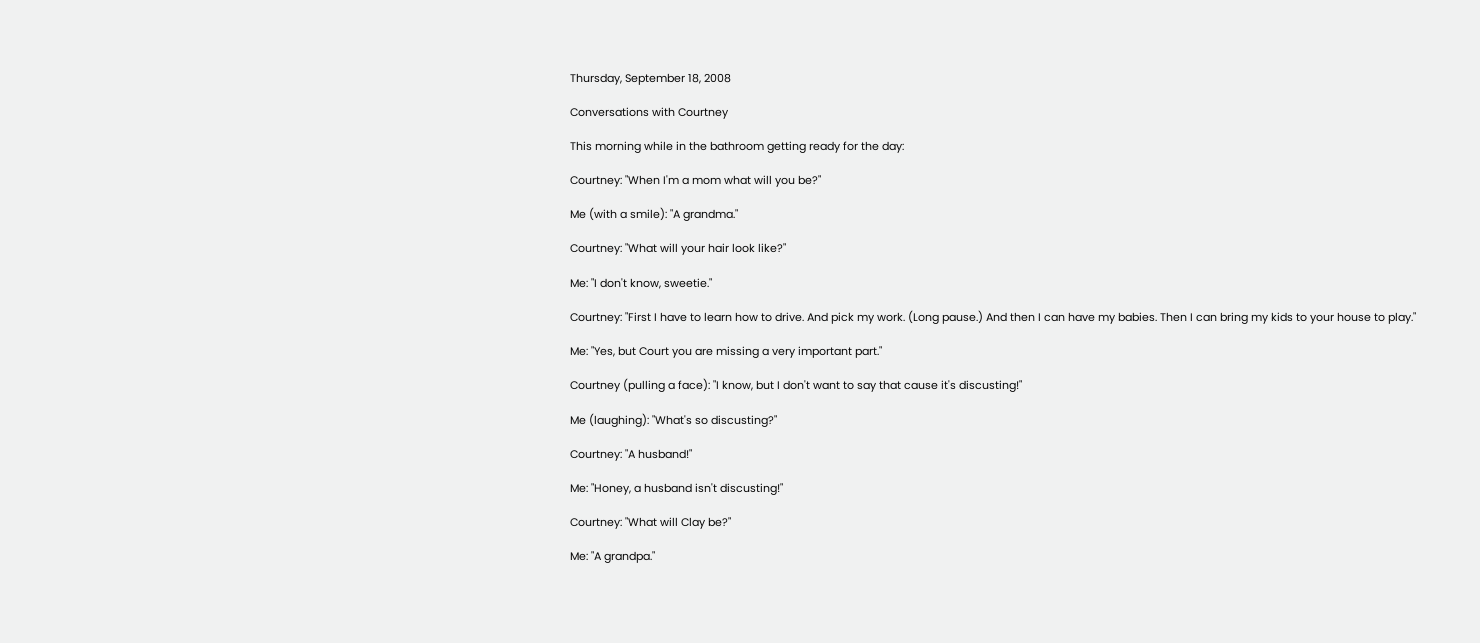Thursday, September 18, 2008

Conversations with Courtney

This morning while in the bathroom getting ready for the day:

Courtney: "When I'm a mom what will you be?"

Me (with a smile): "A grandma."

Courtney: "What will your hair look like?"

Me: "I don't know, sweetie."

Courtney: "First I have to learn how to drive. And pick my work. (Long pause.) And then I can have my babies. Then I can bring my kids to your house to play."

Me: "Yes, but Court you are missing a very important part."

Courtney (pulling a face): "I know, but I don't want to say that cause it's discusting!"

Me (laughing): "What's so discusting?"

Courtney: "A husband!"

Me: "Honey, a husband isn't discusting!"

Courtney: "What will Clay be?"

Me: "A grandpa."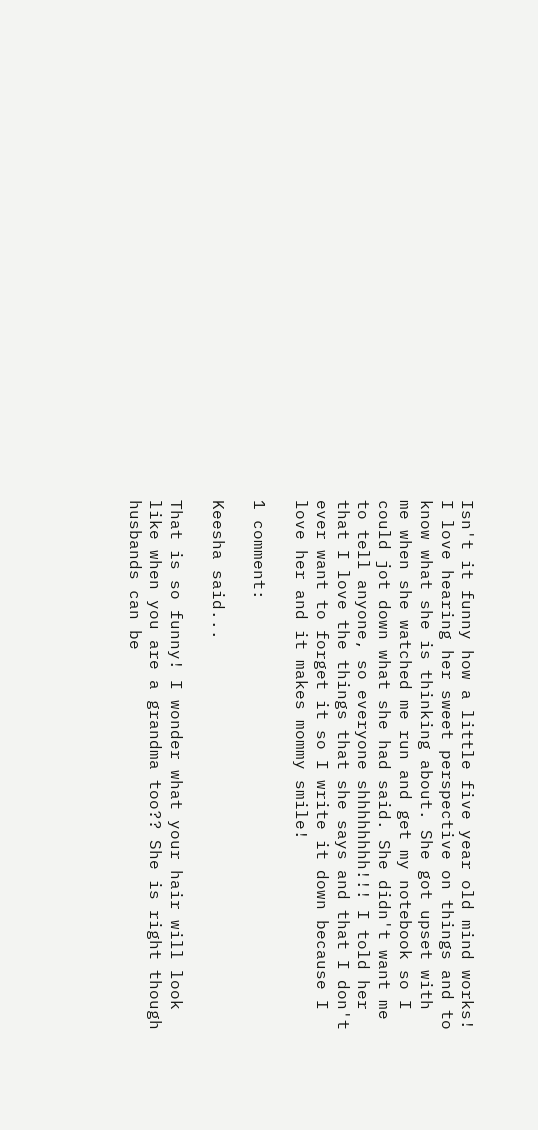Isn't it funny how a little five year old mind works! I love hearing her sweet perspective on things and to know what she is thinking about. She got upset with me when she watched me run and get my notebook so I could jot down what she had said. She didn't want me to tell anyone, so everyone shhhhhhhh!!! I told her that I love the things that she says and that I don't ever want to forget it so I write it down because I love her and it makes mommy smile!

1 comment:

Keesha said...

That is so funny! I wonder what your hair will look like when you are a grandma too?? She is right though husbands can be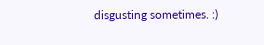disgusting sometimes. :)